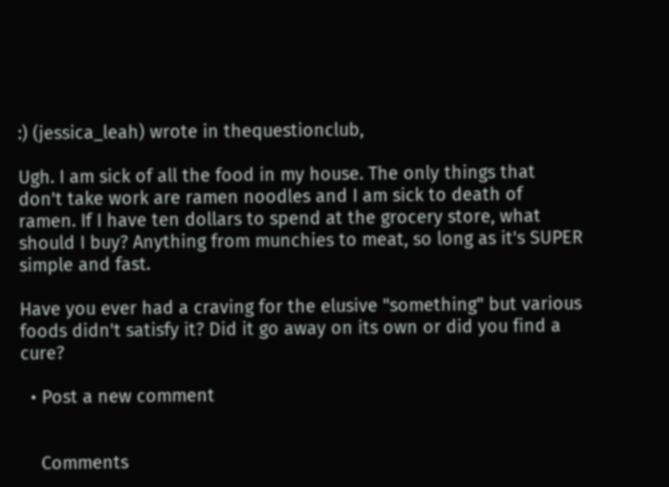:) (jessica_leah) wrote in thequestionclub,

Ugh. I am sick of all the food in my house. The only things that don't take work are ramen noodles and I am sick to death of ramen. If I have ten dollars to spend at the grocery store, what should I buy? Anything from munchies to meat, so long as it's SUPER simple and fast.

Have you ever had a craving for the elusive "something" but various foods didn't satisfy it? Did it go away on its own or did you find a cure?

  • Post a new comment


    Comments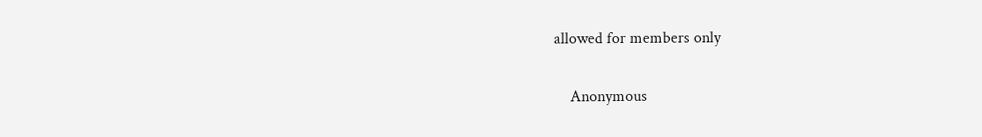allowed for members only

    Anonymous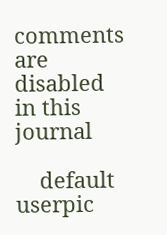comments are disabled in this journal

    default userpic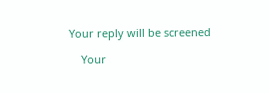Your reply will be screened

    Your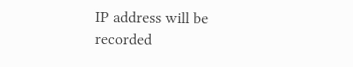IP address will be recorded